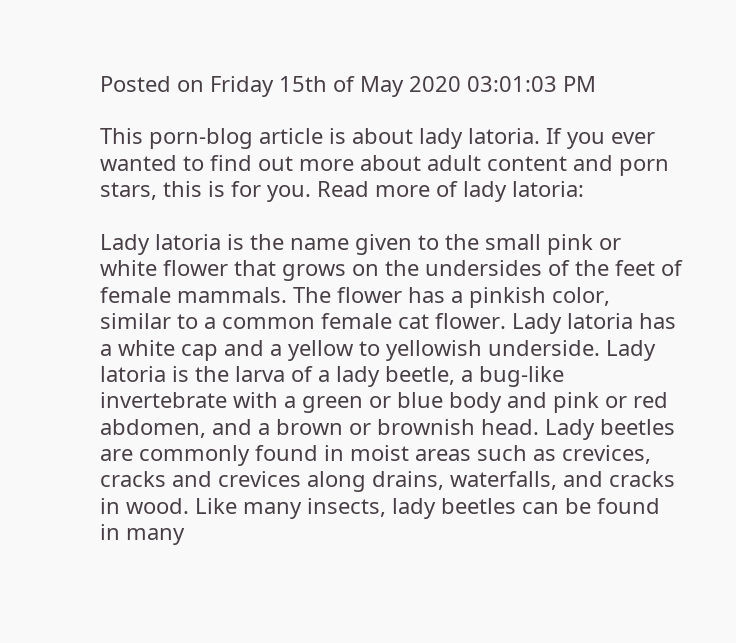Posted on Friday 15th of May 2020 03:01:03 PM

This porn-blog article is about lady latoria. If you ever wanted to find out more about adult content and porn stars, this is for you. Read more of lady latoria:

Lady latoria is the name given to the small pink or white flower that grows on the undersides of the feet of female mammals. The flower has a pinkish color, similar to a common female cat flower. Lady latoria has a white cap and a yellow to yellowish underside. Lady latoria is the larva of a lady beetle, a bug-like invertebrate with a green or blue body and pink or red abdomen, and a brown or brownish head. Lady beetles are commonly found in moist areas such as crevices, cracks and crevices along drains, waterfalls, and cracks in wood. Like many insects, lady beetles can be found in many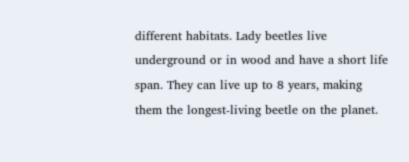different habitats. Lady beetles live underground or in wood and have a short life span. They can live up to 8 years, making them the longest-living beetle on the planet.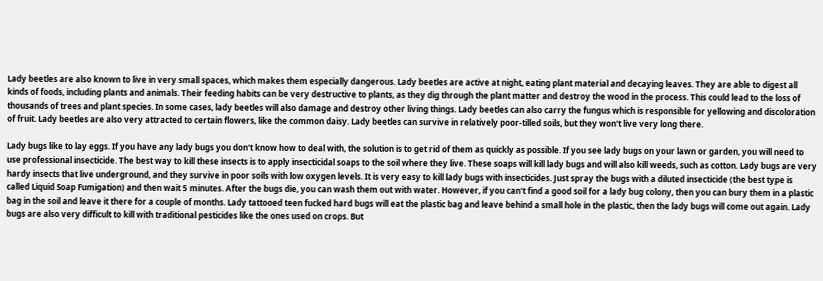Lady beetles are also known to live in very small spaces, which makes them especially dangerous. Lady beetles are active at night, eating plant material and decaying leaves. They are able to digest all kinds of foods, including plants and animals. Their feeding habits can be very destructive to plants, as they dig through the plant matter and destroy the wood in the process. This could lead to the loss of thousands of trees and plant species. In some cases, lady beetles will also damage and destroy other living things. Lady beetles can also carry the fungus which is responsible for yellowing and discoloration of fruit. Lady beetles are also very attracted to certain flowers, like the common daisy. Lady beetles can survive in relatively poor-tilled soils, but they won't live very long there.

Lady bugs like to lay eggs. If you have any lady bugs you don't know how to deal with, the solution is to get rid of them as quickly as possible. If you see lady bugs on your lawn or garden, you will need to use professional insecticide. The best way to kill these insects is to apply insecticidal soaps to the soil where they live. These soaps will kill lady bugs and will also kill weeds, such as cotton. Lady bugs are very hardy insects that live underground, and they survive in poor soils with low oxygen levels. It is very easy to kill lady bugs with insecticides. Just spray the bugs with a diluted insecticide (the best type is called Liquid Soap Fumigation) and then wait 5 minutes. After the bugs die, you can wash them out with water. However, if you can't find a good soil for a lady bug colony, then you can bury them in a plastic bag in the soil and leave it there for a couple of months. Lady tattooed teen fucked hard bugs will eat the plastic bag and leave behind a small hole in the plastic, then the lady bugs will come out again. Lady bugs are also very difficult to kill with traditional pesticides like the ones used on crops. But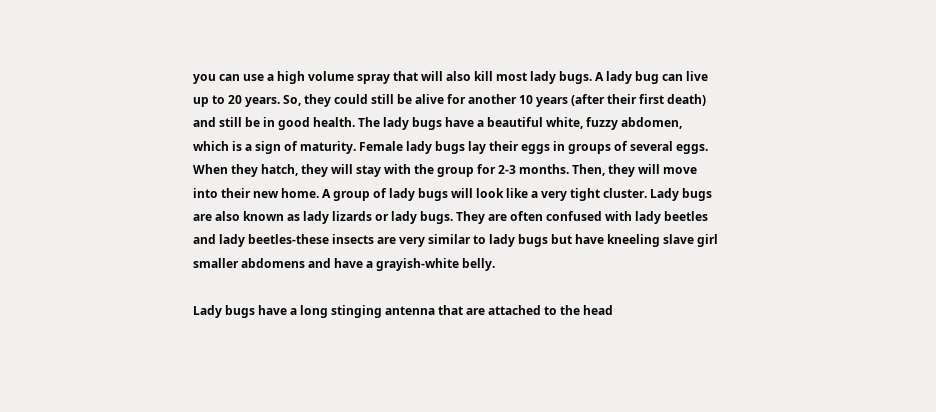you can use a high volume spray that will also kill most lady bugs. A lady bug can live up to 20 years. So, they could still be alive for another 10 years (after their first death) and still be in good health. The lady bugs have a beautiful white, fuzzy abdomen, which is a sign of maturity. Female lady bugs lay their eggs in groups of several eggs. When they hatch, they will stay with the group for 2-3 months. Then, they will move into their new home. A group of lady bugs will look like a very tight cluster. Lady bugs are also known as lady lizards or lady bugs. They are often confused with lady beetles and lady beetles-these insects are very similar to lady bugs but have kneeling slave girl smaller abdomens and have a grayish-white belly.

Lady bugs have a long stinging antenna that are attached to the head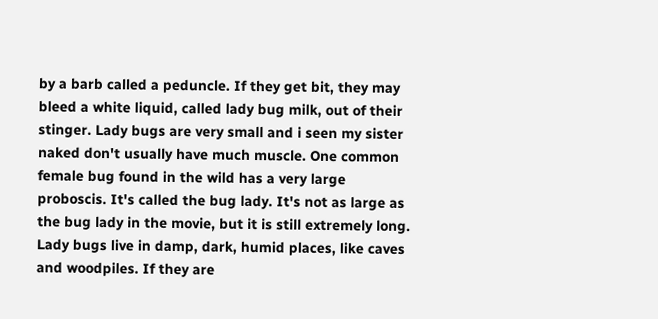by a barb called a peduncle. If they get bit, they may bleed a white liquid, called lady bug milk, out of their stinger. Lady bugs are very small and i seen my sister naked don't usually have much muscle. One common female bug found in the wild has a very large proboscis. It's called the bug lady. It's not as large as the bug lady in the movie, but it is still extremely long. Lady bugs live in damp, dark, humid places, like caves and woodpiles. If they are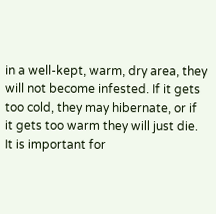in a well-kept, warm, dry area, they will not become infested. If it gets too cold, they may hibernate, or if it gets too warm they will just die. It is important for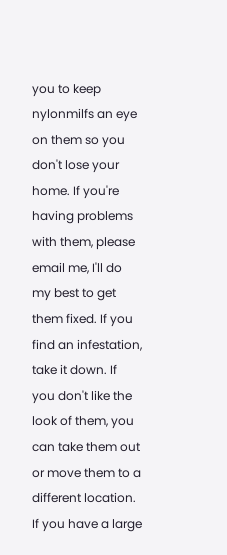you to keep nylonmilfs an eye on them so you don't lose your home. If you're having problems with them, please email me, I'll do my best to get them fixed. If you find an infestation, take it down. If you don't like the look of them, you can take them out or move them to a different location. If you have a large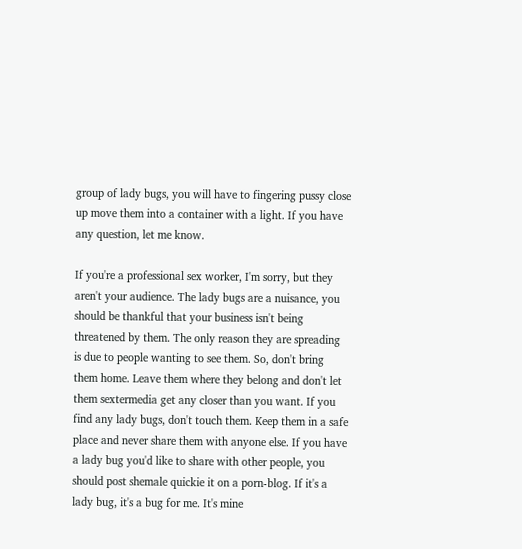group of lady bugs, you will have to fingering pussy close up move them into a container with a light. If you have any question, let me know.

If you're a professional sex worker, I'm sorry, but they aren't your audience. The lady bugs are a nuisance, you should be thankful that your business isn't being threatened by them. The only reason they are spreading is due to people wanting to see them. So, don't bring them home. Leave them where they belong and don't let them sextermedia get any closer than you want. If you find any lady bugs, don't touch them. Keep them in a safe place and never share them with anyone else. If you have a lady bug you'd like to share with other people, you should post shemale quickie it on a porn-blog. If it's a lady bug, it's a bug for me. It's mine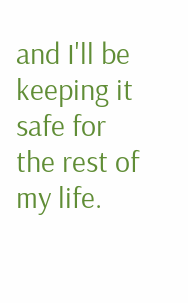and I'll be keeping it safe for the rest of my life.